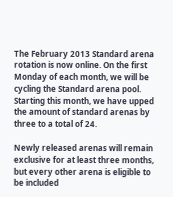The February 2013 Standard arena rotation is now online. On the first Monday of each month, we will be cycling the Standard arena pool. Starting this month, we have upped the amount of standard arenas by three to a total of 24.

Newly released arenas will remain exclusive for at least three months, but every other arena is eligible to be included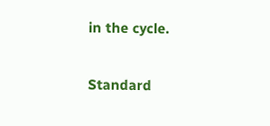in the cycle.

Standard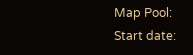Map Pool:
Start date: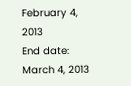February 4, 2013
End date: March 4, 2013